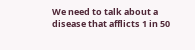We need to talk about a disease that afflicts 1 in 50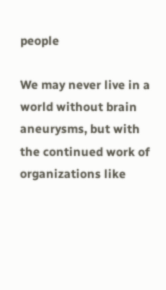people

We may never live in a world without brain aneurysms, but with the continued work of organizations like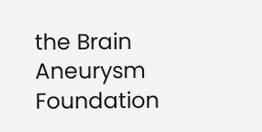the Brain Aneurysm Foundation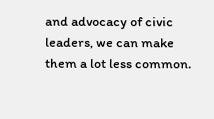and advocacy of civic leaders, we can make them a lot less common.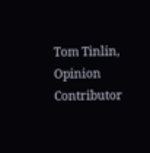Tom Tinlin, Opinion Contributor